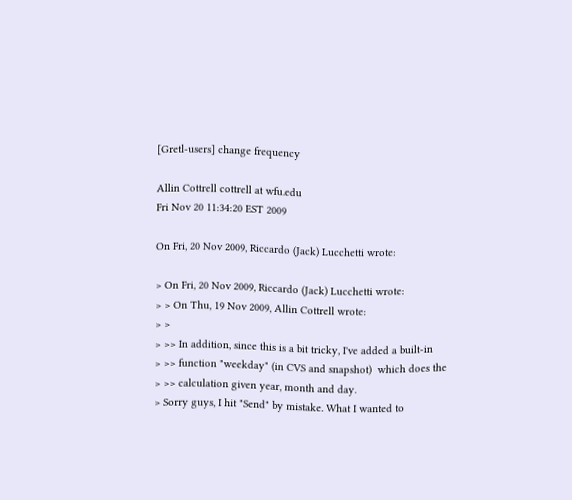[Gretl-users] change frequency

Allin Cottrell cottrell at wfu.edu
Fri Nov 20 11:34:20 EST 2009

On Fri, 20 Nov 2009, Riccardo (Jack) Lucchetti wrote:

> On Fri, 20 Nov 2009, Riccardo (Jack) Lucchetti wrote:
> > On Thu, 19 Nov 2009, Allin Cottrell wrote:
> >
> >> In addition, since this is a bit tricky, I've added a built-in
> >> function "weekday" (in CVS and snapshot)  which does the
> >> calculation given year, month and day.
> Sorry guys, I hit "Send" by mistake. What I wanted to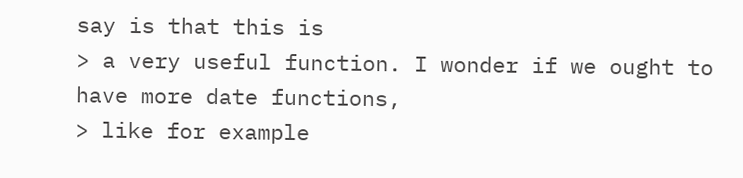say is that this is
> a very useful function. I wonder if we ought to have more date functions,
> like for example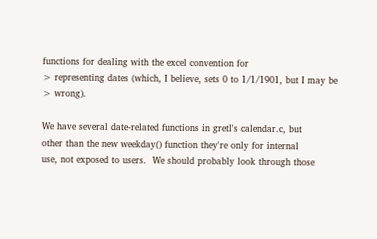functions for dealing with the excel convention for
> representing dates (which, I believe, sets 0 to 1/1/1901, but I may be
> wrong).

We have several date-related functions in gretl's calendar.c, but
other than the new weekday() function they're only for internal
use, not exposed to users.  We should probably look through those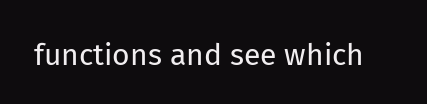functions and see which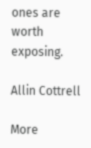ones are worth exposing.

Allin Cottrell

More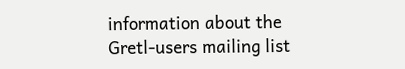information about the Gretl-users mailing list